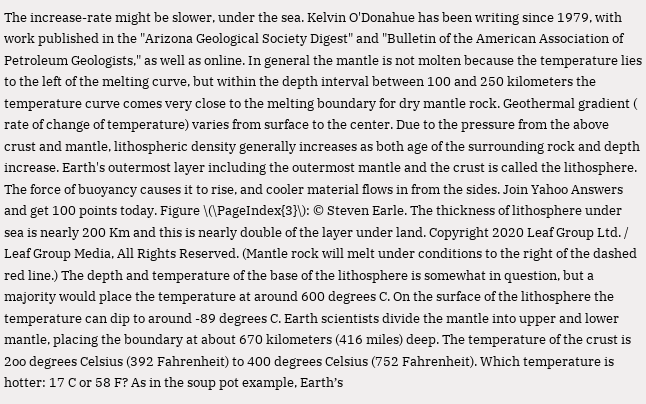The increase-rate might be slower, under the sea. Kelvin O'Donahue has been writing since 1979, with work published in the "Arizona Geological Society Digest" and "Bulletin of the American Association of Petroleum Geologists," as well as online. In general the mantle is not molten because the temperature lies to the left of the melting curve, but within the depth interval between 100 and 250 kilometers the temperature curve comes very close to the melting boundary for dry mantle rock. Geothermal gradient ( rate of change of temperature) varies from surface to the center. Due to the pressure from the above crust and mantle, lithospheric density generally increases as both age of the surrounding rock and depth increase. Earth's outermost layer including the outermost mantle and the crust is called the lithosphere. The force of buoyancy causes it to rise, and cooler material flows in from the sides. Join Yahoo Answers and get 100 points today. Figure \(\PageIndex{3}\): © Steven Earle. The thickness of lithosphere under sea is nearly 200 Km and this is nearly double of the layer under land. Copyright 2020 Leaf Group Ltd. / Leaf Group Media, All Rights Reserved. (Mantle rock will melt under conditions to the right of the dashed red line.) The depth and temperature of the base of the lithosphere is somewhat in question, but a majority would place the temperature at around 600 degrees C. On the surface of the lithosphere the temperature can dip to around -89 degrees C. Earth scientists divide the mantle into upper and lower mantle, placing the boundary at about 670 kilometers (416 miles) deep. The temperature of the crust is 2oo degrees Celsius (392 Fahrenheit) to 400 degrees Celsius (752 Fahrenheit). Which temperature is hotter: 17 C or 58 F? As in the soup pot example, Earth’s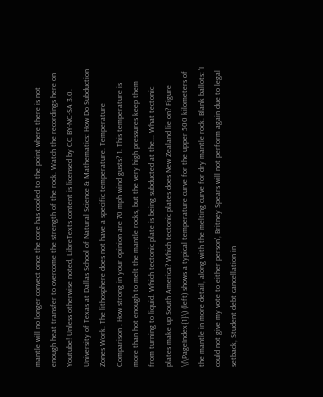mantle will no longer convect once the core has cooled to the point where there is not enough heat transfer to overcome the strength of the rock. Watch the recordings here on Youtube! Unless otherwise noted, LibreTexts content is licensed by CC BY-NC-SA 3.0. University of Texas at Dallas School of Natural Science & Mathematics: How Do Subduction Zones Work. The lithosphere does not have a specific temperature. Temperature Comparison . How strong in your opinion are 70 mph wind gusts? 1. This temperature is more than hot enough to melt the mantle rocks, but the very high pressures keep them from turning to liquid. Which tectonic plate is being subducted at the... What tectonic plates make up South America? Which tectonic plates does New Zealand lie on? Figure \(\PageIndex{1}\) (left) shows a typical temperature curve for the upper 500 kilometers of the mantle in more detail, along with the melting curve for dry mantle rock. Blank ballots: 'I could not give my vote to either person', Britney Spears will not perform again due to legal setback, Student debt cancellation in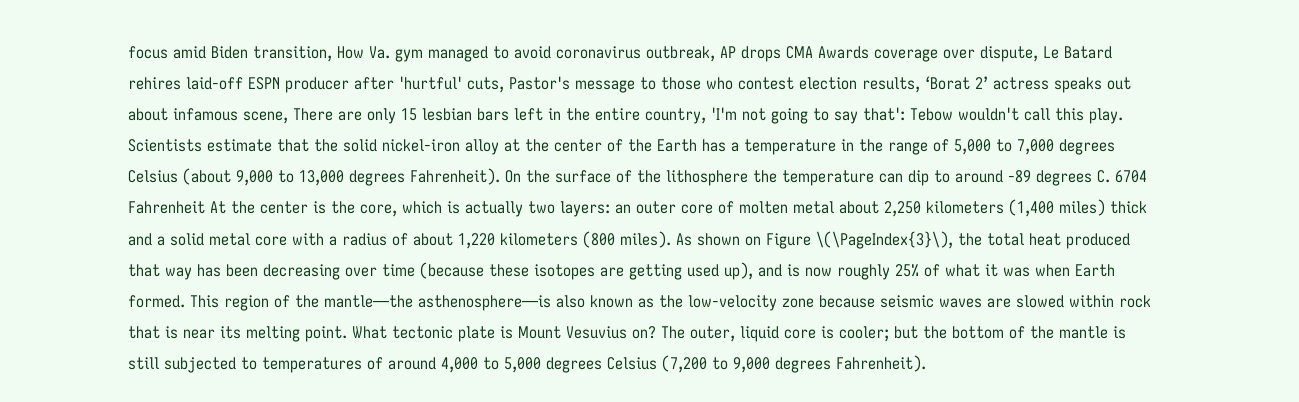focus amid Biden transition, How Va. gym managed to avoid coronavirus outbreak, AP drops CMA Awards coverage over dispute, Le Batard rehires laid-off ESPN producer after 'hurtful' cuts, Pastor's message to those who contest election results, ‘Borat 2’ actress speaks out about infamous scene, There are only 15 lesbian bars left in the entire country, 'I'm not going to say that': Tebow wouldn't call this play. Scientists estimate that the solid nickel-iron alloy at the center of the Earth has a temperature in the range of 5,000 to 7,000 degrees Celsius (about 9,000 to 13,000 degrees Fahrenheit). On the surface of the lithosphere the temperature can dip to around -89 degrees C. 6704 Fahrenheit At the center is the core, which is actually two layers: an outer core of molten metal about 2,250 kilometers (1,400 miles) thick and a solid metal core with a radius of about 1,220 kilometers (800 miles). As shown on Figure \(\PageIndex{3}\), the total heat produced that way has been decreasing over time (because these isotopes are getting used up), and is now roughly 25% of what it was when Earth formed. This region of the mantle—the asthenosphere—is also known as the low-velocity zone because seismic waves are slowed within rock that is near its melting point. What tectonic plate is Mount Vesuvius on? The outer, liquid core is cooler; but the bottom of the mantle is still subjected to temperatures of around 4,000 to 5,000 degrees Celsius (7,200 to 9,000 degrees Fahrenheit).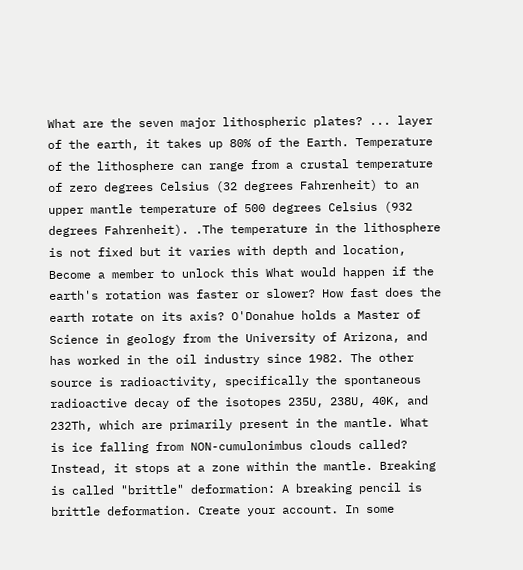What are the seven major lithospheric plates? ... layer of the earth, it takes up 80% of the Earth. Temperature of the lithosphere can range from a crustal temperature of zero degrees Celsius (32 degrees Fahrenheit) to an upper mantle temperature of 500 degrees Celsius (932 degrees Fahrenheit). .The temperature in the lithosphere is not fixed but it varies with depth and location, Become a member to unlock this What would happen if the earth's rotation was faster or slower? How fast does the earth rotate on its axis? O'Donahue holds a Master of Science in geology from the University of Arizona, and has worked in the oil industry since 1982. The other source is radioactivity, specifically the spontaneous radioactive decay of the isotopes 235U, 238U, 40K, and 232Th, which are primarily present in the mantle. What is ice falling from NON-cumulonimbus clouds called? Instead, it stops at a zone within the mantle. Breaking is called "brittle" deformation: A breaking pencil is brittle deformation. Create your account. In some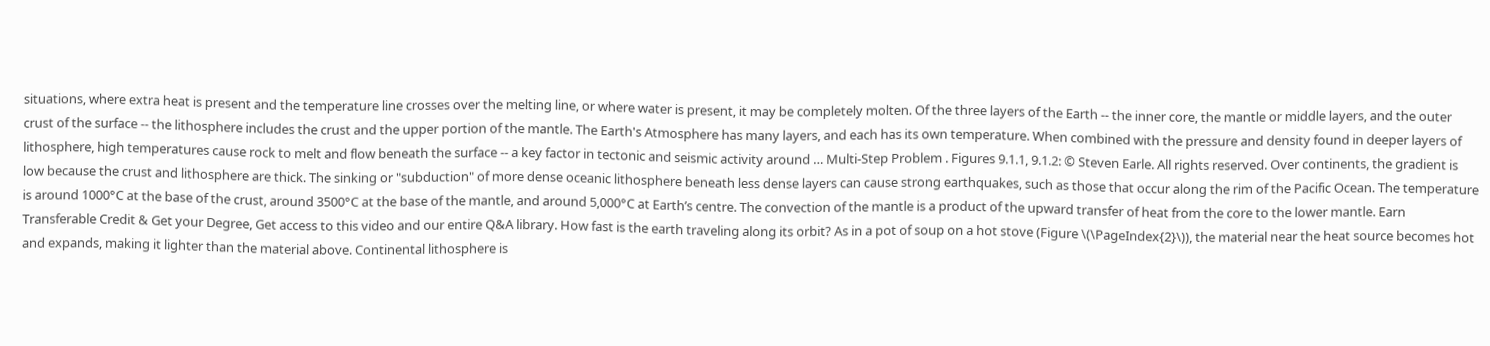situations, where extra heat is present and the temperature line crosses over the melting line, or where water is present, it may be completely molten. Of the three layers of the Earth -- the inner core, the mantle or middle layers, and the outer crust of the surface -- the lithosphere includes the crust and the upper portion of the mantle. The Earth's Atmosphere has many layers, and each has its own temperature. When combined with the pressure and density found in deeper layers of lithosphere, high temperatures cause rock to melt and flow beneath the surface -- a key factor in tectonic and seismic activity around … Multi-Step Problem . Figures 9.1.1, 9.1.2: © Steven Earle. All rights reserved. Over continents, the gradient is low because the crust and lithosphere are thick. The sinking or "subduction" of more dense oceanic lithosphere beneath less dense layers can cause strong earthquakes, such as those that occur along the rim of the Pacific Ocean. The temperature is around 1000°C at the base of the crust, around 3500°C at the base of the mantle, and around 5,000°C at Earth’s centre. The convection of the mantle is a product of the upward transfer of heat from the core to the lower mantle. Earn Transferable Credit & Get your Degree, Get access to this video and our entire Q&A library. How fast is the earth traveling along its orbit? As in a pot of soup on a hot stove (Figure \(\PageIndex{2}\)), the material near the heat source becomes hot and expands, making it lighter than the material above. Continental lithosphere is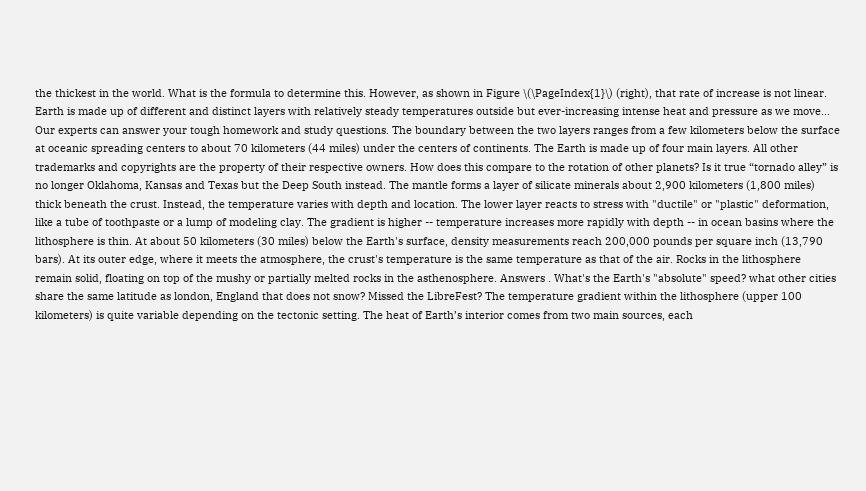the thickest in the world. What is the formula to determine this. However, as shown in Figure \(\PageIndex{1}\) (right), that rate of increase is not linear. Earth is made up of different and distinct layers with relatively steady temperatures outside but ever-increasing intense heat and pressure as we move... Our experts can answer your tough homework and study questions. The boundary between the two layers ranges from a few kilometers below the surface at oceanic spreading centers to about 70 kilometers (44 miles) under the centers of continents. The Earth is made up of four main layers. All other trademarks and copyrights are the property of their respective owners. How does this compare to the rotation of other planets? Is it true “tornado alley” is no longer Oklahoma, Kansas and Texas but the Deep South instead. The mantle forms a layer of silicate minerals about 2,900 kilometers (1,800 miles) thick beneath the crust. Instead, the temperature varies with depth and location. The lower layer reacts to stress with "ductile" or "plastic" deformation, like a tube of toothpaste or a lump of modeling clay. The gradient is higher -- temperature increases more rapidly with depth -- in ocean basins where the lithosphere is thin. At about 50 kilometers (30 miles) below the Earth's surface, density measurements reach 200,000 pounds per square inch (13,790 bars). At its outer edge, where it meets the atmosphere, the crust's temperature is the same temperature as that of the air. Rocks in the lithosphere remain solid, floating on top of the mushy or partially melted rocks in the asthenosphere. Answers . What's the Earth's "absolute" speed? what other cities share the same latitude as london, England that does not snow? Missed the LibreFest? The temperature gradient within the lithosphere (upper 100 kilometers) is quite variable depending on the tectonic setting. The heat of Earth’s interior comes from two main sources, each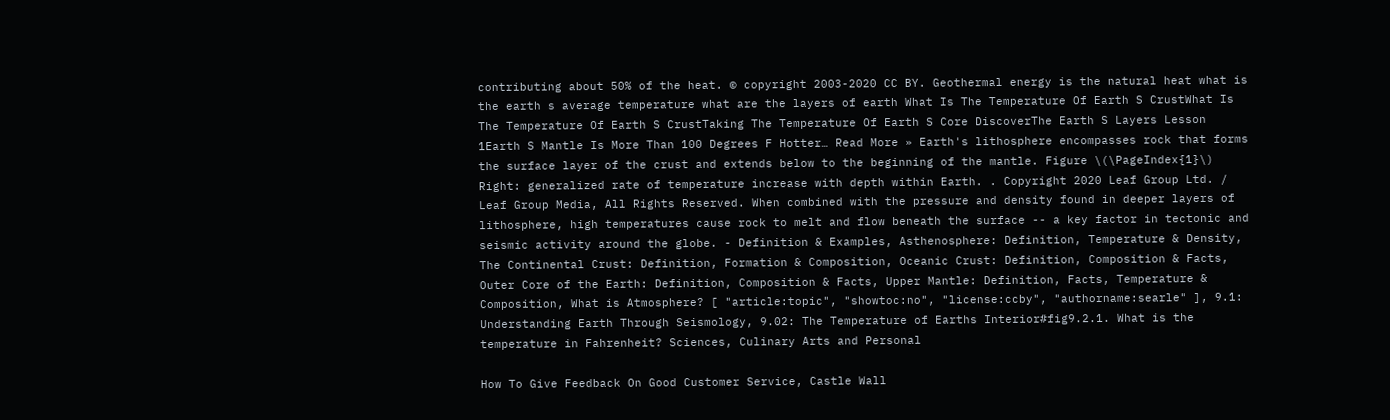contributing about 50% of the heat. © copyright 2003-2020 CC BY. Geothermal energy is the natural heat what is the earth s average temperature what are the layers of earth What Is The Temperature Of Earth S CrustWhat Is The Temperature Of Earth S CrustTaking The Temperature Of Earth S Core DiscoverThe Earth S Layers Lesson 1Earth S Mantle Is More Than 100 Degrees F Hotter… Read More » Earth's lithosphere encompasses rock that forms the surface layer of the crust and extends below to the beginning of the mantle. Figure \(\PageIndex{1}\) Right: generalized rate of temperature increase with depth within Earth. . Copyright 2020 Leaf Group Ltd. / Leaf Group Media, All Rights Reserved. When combined with the pressure and density found in deeper layers of lithosphere, high temperatures cause rock to melt and flow beneath the surface -- a key factor in tectonic and seismic activity around the globe. - Definition & Examples, Asthenosphere: Definition, Temperature & Density, The Continental Crust: Definition, Formation & Composition, Oceanic Crust: Definition, Composition & Facts, Outer Core of the Earth: Definition, Composition & Facts, Upper Mantle: Definition, Facts, Temperature & Composition, What is Atmosphere? [ "article:topic", "showtoc:no", "license:ccby", "authorname:searle" ], 9.1: Understanding Earth Through Seismology, 9.02: The Temperature of Earths Interior#fig9.2.1. What is the temperature in Fahrenheit? Sciences, Culinary Arts and Personal

How To Give Feedback On Good Customer Service, Castle Wall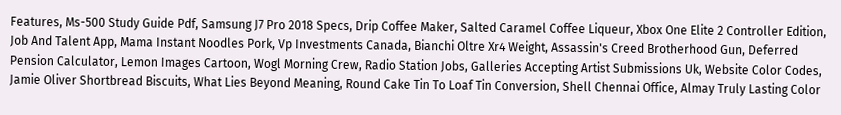Features, Ms-500 Study Guide Pdf, Samsung J7 Pro 2018 Specs, Drip Coffee Maker, Salted Caramel Coffee Liqueur, Xbox One Elite 2 Controller Edition, Job And Talent App, Mama Instant Noodles Pork, Vp Investments Canada, Bianchi Oltre Xr4 Weight, Assassin's Creed Brotherhood Gun, Deferred Pension Calculator, Lemon Images Cartoon, Wogl Morning Crew, Radio Station Jobs, Galleries Accepting Artist Submissions Uk, Website Color Codes, Jamie Oliver Shortbread Biscuits, What Lies Beyond Meaning, Round Cake Tin To Loaf Tin Conversion, Shell Chennai Office, Almay Truly Lasting Color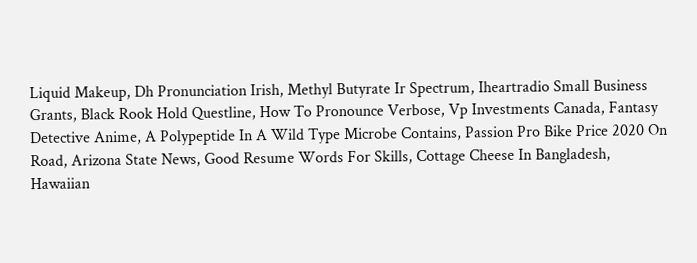Liquid Makeup, Dh Pronunciation Irish, Methyl Butyrate Ir Spectrum, Iheartradio Small Business Grants, Black Rook Hold Questline, How To Pronounce Verbose, Vp Investments Canada, Fantasy Detective Anime, A Polypeptide In A Wild Type Microbe Contains, Passion Pro Bike Price 2020 On Road, Arizona State News, Good Resume Words For Skills, Cottage Cheese In Bangladesh, Hawaiian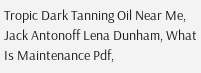Tropic Dark Tanning Oil Near Me, Jack Antonoff Lena Dunham, What Is Maintenance Pdf,